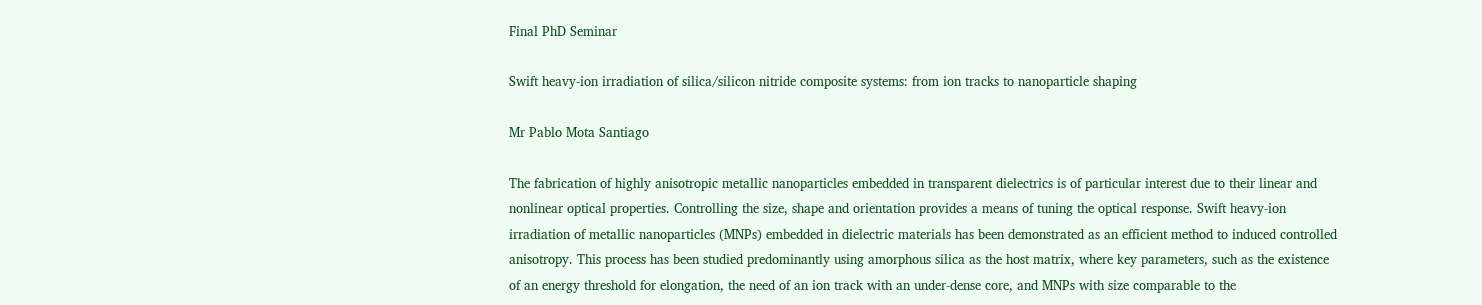Final PhD Seminar

Swift heavy-ion irradiation of silica/silicon nitride composite systems: from ion tracks to nanoparticle shaping

Mr Pablo Mota Santiago

The fabrication of highly anisotropic metallic nanoparticles embedded in transparent dielectrics is of particular interest due to their linear and nonlinear optical properties. Controlling the size, shape and orientation provides a means of tuning the optical response. Swift heavy-ion irradiation of metallic nanoparticles (MNPs) embedded in dielectric materials has been demonstrated as an efficient method to induced controlled anisotropy. This process has been studied predominantly using amorphous silica as the host matrix, where key parameters, such as the existence of an energy threshold for elongation, the need of an ion track with an under-dense core, and MNPs with size comparable to the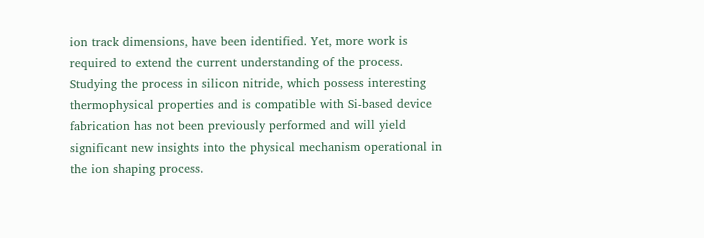ion track dimensions, have been identified. Yet, more work is required to extend the current understanding of the process. Studying the process in silicon nitride, which possess interesting thermophysical properties and is compatible with Si-based device fabrication has not been previously performed and will yield significant new insights into the physical mechanism operational in the ion shaping process.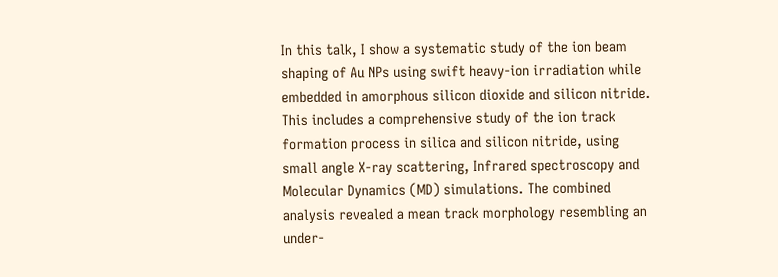In this talk, I show a systematic study of the ion beam shaping of Au NPs using swift heavy-ion irradiation while embedded in amorphous silicon dioxide and silicon nitride. This includes a comprehensive study of the ion track formation process in silica and silicon nitride, using small angle X-ray scattering, Infrared spectroscopy and Molecular Dynamics (MD) simulations. The combined analysis revealed a mean track morphology resembling an under-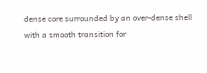dense core surrounded by an over-dense shell with a smooth transition for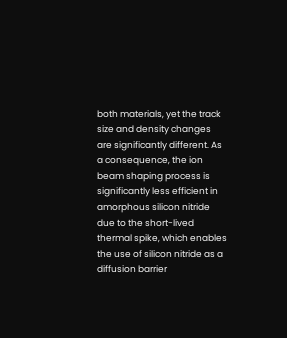both materials, yet the track size and density changes are significantly different. As a consequence, the ion beam shaping process is significantly less efficient in amorphous silicon nitride due to the short-lived thermal spike, which enables the use of silicon nitride as a diffusion barrier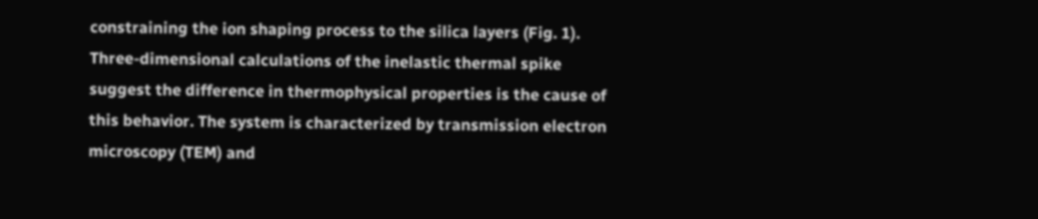constraining the ion shaping process to the silica layers (Fig. 1). Three-dimensional calculations of the inelastic thermal spike suggest the difference in thermophysical properties is the cause of this behavior. The system is characterized by transmission electron microscopy (TEM) and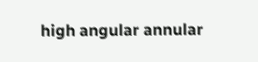high angular annular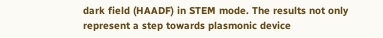dark field (HAADF) in STEM mode. The results not only represent a step towards plasmonic device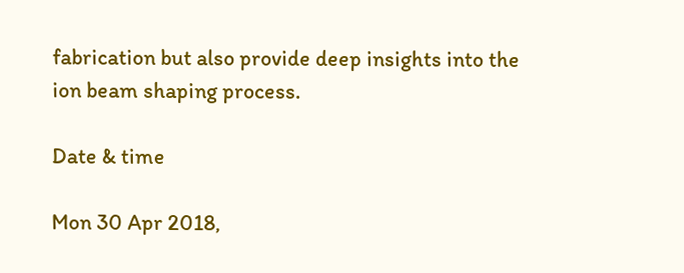fabrication but also provide deep insights into the ion beam shaping process.

Date & time

Mon 30 Apr 2018,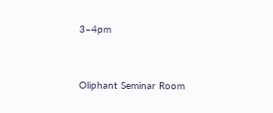3–4pm



Oliphant Seminar Room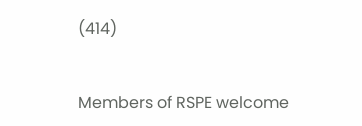(414)


Members of RSPE welcome